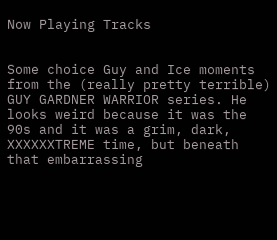Now Playing Tracks


Some choice Guy and Ice moments from the (really pretty terrible) GUY GARDNER WARRIOR series. He looks weird because it was the 90s and it was a grim, dark, XXXXXXTREME time, but beneath that embarrassing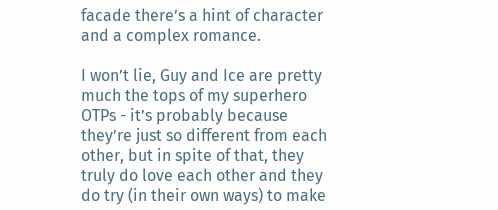facade there’s a hint of character and a complex romance.

I won’t lie, Guy and Ice are pretty much the tops of my superhero OTPs - it’s probably because they’re just so different from each other, but in spite of that, they truly do love each other and they do try (in their own ways) to make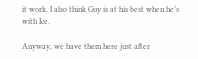it work. I also think Guy is at his best when he’s with Ice.

Anyway, we have them here just after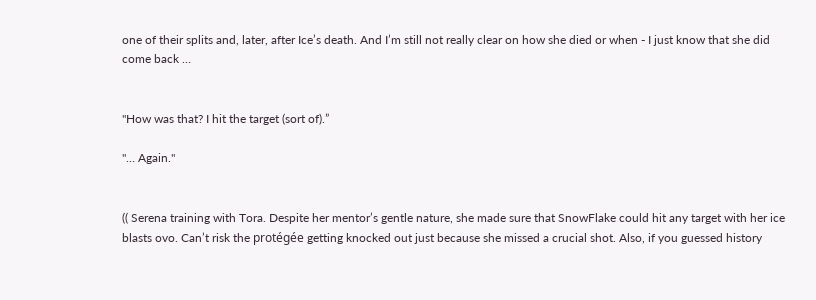one of their splits and, later, after Ice’s death. And I’m still not really clear on how she died or when - I just know that she did come back …


"How was that? I hit the target (sort of).”

"… Again."


(( Serena training with Tora. Despite her mentor’s gentle nature, she made sure that SnowFlake could hit any target with her ice blasts ovo. Can’t risk the protégée getting knocked out just because she missed a crucial shot. Also, if you guessed history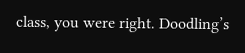class, you were right. Doodling’s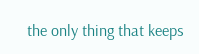the only thing that keeps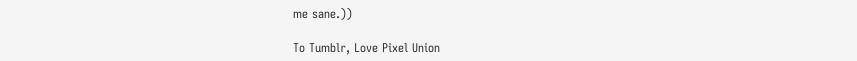me sane.))

To Tumblr, Love Pixel Union